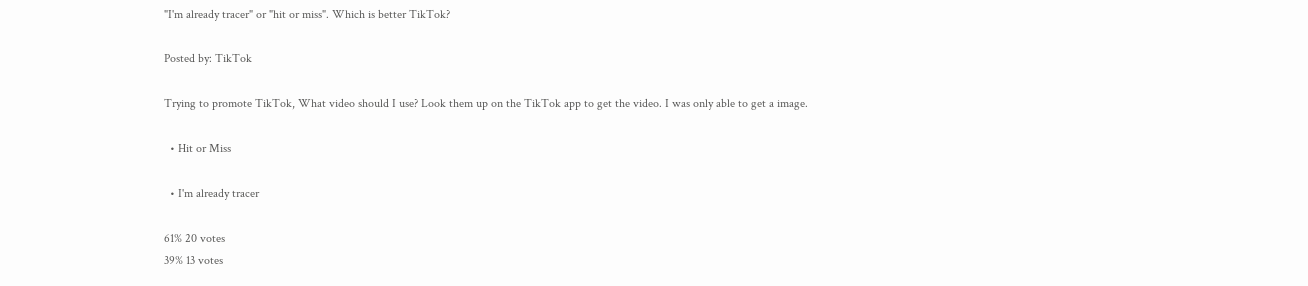"I'm already tracer" or "hit or miss". Which is better TikTok?

Posted by: TikTok

Trying to promote TikTok, What video should I use? Look them up on the TikTok app to get the video. I was only able to get a image.

  • Hit or Miss

  • I'm already tracer

61% 20 votes
39% 13 votes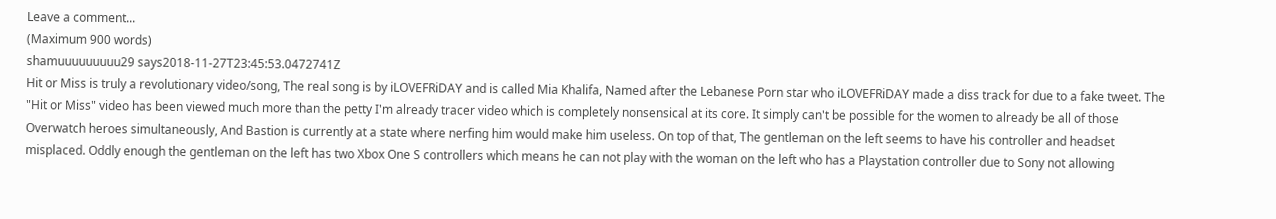Leave a comment...
(Maximum 900 words)
shamuuuuuuuuu29 says2018-11-27T23:45:53.0472741Z
Hit or Miss is truly a revolutionary video/song, The real song is by iLOVEFRiDAY and is called Mia Khalifa, Named after the Lebanese Porn star who iLOVEFRiDAY made a diss track for due to a fake tweet. The "Hit or Miss" video has been viewed much more than the petty I'm already tracer video which is completely nonsensical at its core. It simply can't be possible for the women to already be all of those Overwatch heroes simultaneously, And Bastion is currently at a state where nerfing him would make him useless. On top of that, The gentleman on the left seems to have his controller and headset misplaced. Oddly enough the gentleman on the left has two Xbox One S controllers which means he can not play with the woman on the left who has a Playstation controller due to Sony not allowing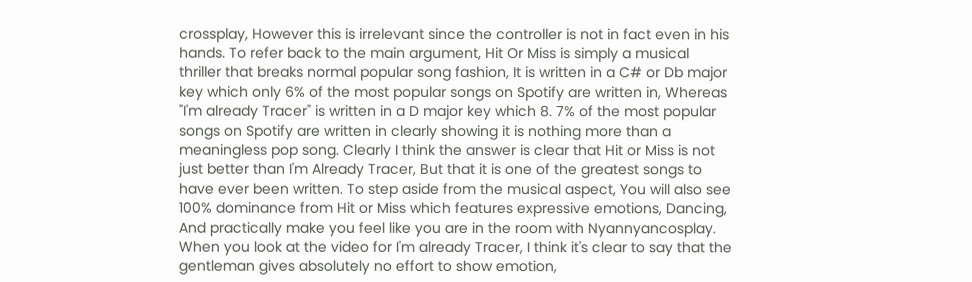crossplay, However this is irrelevant since the controller is not in fact even in his hands. To refer back to the main argument, Hit Or Miss is simply a musical thriller that breaks normal popular song fashion, It is written in a C# or Db major key which only 6% of the most popular songs on Spotify are written in, Whereas "I'm already Tracer" is written in a D major key which 8. 7% of the most popular songs on Spotify are written in clearly showing it is nothing more than a meaningless pop song. Clearly I think the answer is clear that Hit or Miss is not just better than I'm Already Tracer, But that it is one of the greatest songs to have ever been written. To step aside from the musical aspect, You will also see 100% dominance from Hit or Miss which features expressive emotions, Dancing, And practically make you feel like you are in the room with Nyannyancosplay. When you look at the video for I'm already Tracer, I think it's clear to say that the gentleman gives absolutely no effort to show emotion,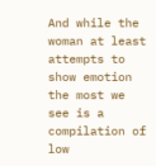And while the woman at least attempts to show emotion the most we see is a compilation of low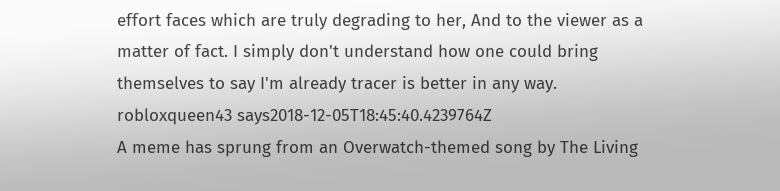effort faces which are truly degrading to her, And to the viewer as a matter of fact. I simply don't understand how one could bring themselves to say I'm already tracer is better in any way.
robloxqueen43 says2018-12-05T18:45:40.4239764Z
A meme has sprung from an Overwatch-themed song by The Living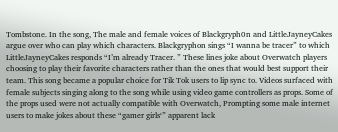Tombstone. In the song, The male and female voices of Blackgryph0n and LittleJayneyCakes argue over who can play which characters. Blackgryphon sings “I wanna be tracer” to which LittleJayneyCakes responds “I’m already Tracer. ” These lines joke about Overwatch players choosing to play their favorite characters rather than the ones that would best support their team. This song became a popular choice for Tik Tok users to lip sync to. Videos surfaced with female subjects singing along to the song while using video game controllers as props. Some of the props used were not actually compatible with Overwatch, Prompting some male internet users to make jokes about these “gamer girls‘” apparent lack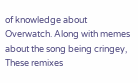of knowledge about Overwatch. Along with memes about the song being cringey, These remixes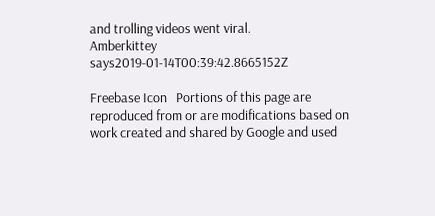and trolling videos went viral.
Amberkittey says2019-01-14T00:39:42.8665152Z

Freebase Icon   Portions of this page are reproduced from or are modifications based on work created and shared by Google and used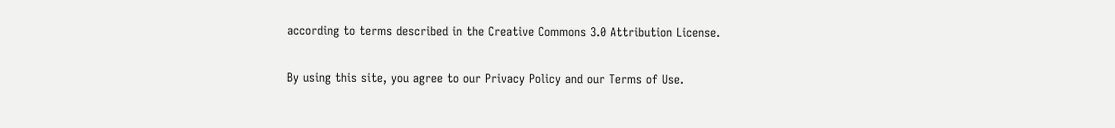according to terms described in the Creative Commons 3.0 Attribution License.

By using this site, you agree to our Privacy Policy and our Terms of Use.